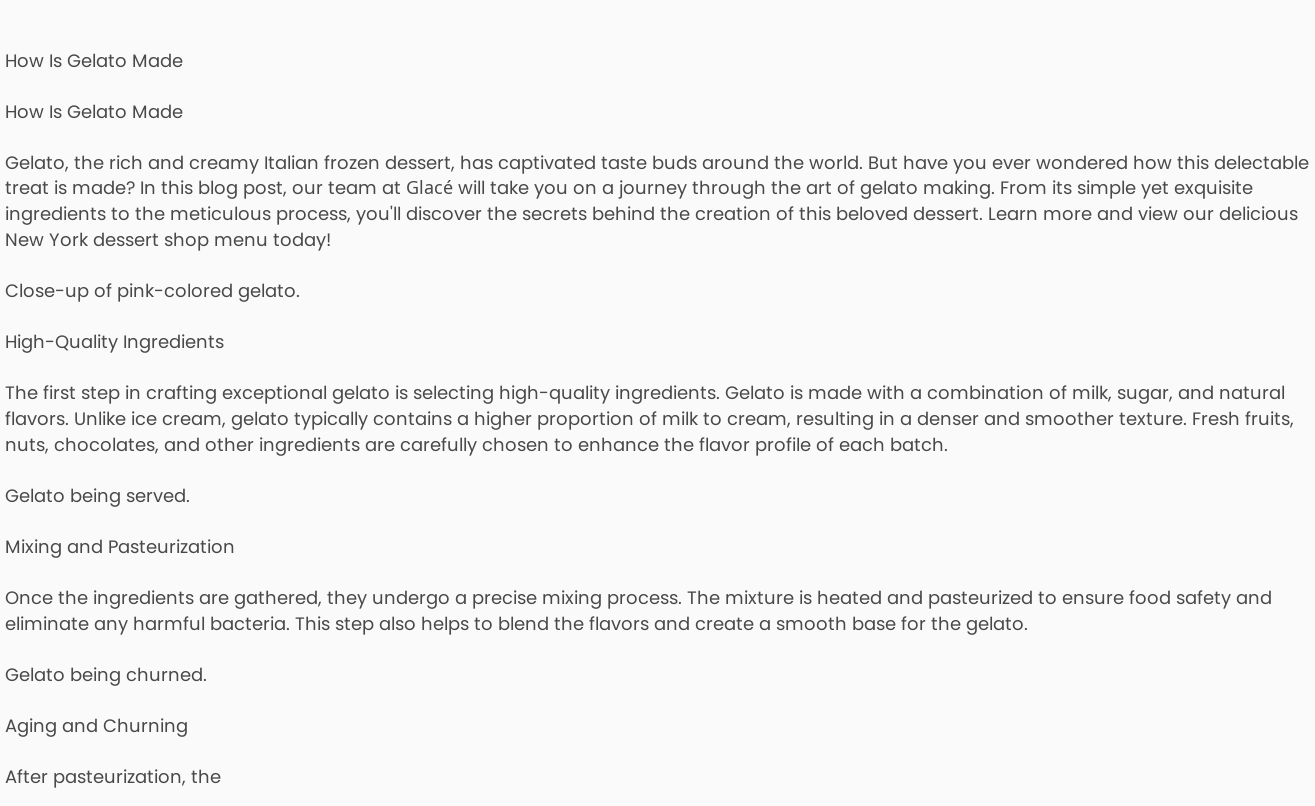How Is Gelato Made

How Is Gelato Made

Gelato, the rich and creamy Italian frozen dessert, has captivated taste buds around the world. But have you ever wondered how this delectable treat is made? In this blog post, our team at Glacé will take you on a journey through the art of gelato making. From its simple yet exquisite ingredients to the meticulous process, you'll discover the secrets behind the creation of this beloved dessert. Learn more and view our delicious New York dessert shop menu today!

Close-up of pink-colored gelato.

High-Quality Ingredients

The first step in crafting exceptional gelato is selecting high-quality ingredients. Gelato is made with a combination of milk, sugar, and natural flavors. Unlike ice cream, gelato typically contains a higher proportion of milk to cream, resulting in a denser and smoother texture. Fresh fruits, nuts, chocolates, and other ingredients are carefully chosen to enhance the flavor profile of each batch.

Gelato being served.

Mixing and Pasteurization

Once the ingredients are gathered, they undergo a precise mixing process. The mixture is heated and pasteurized to ensure food safety and eliminate any harmful bacteria. This step also helps to blend the flavors and create a smooth base for the gelato.

Gelato being churned.

Aging and Churning

After pasteurization, the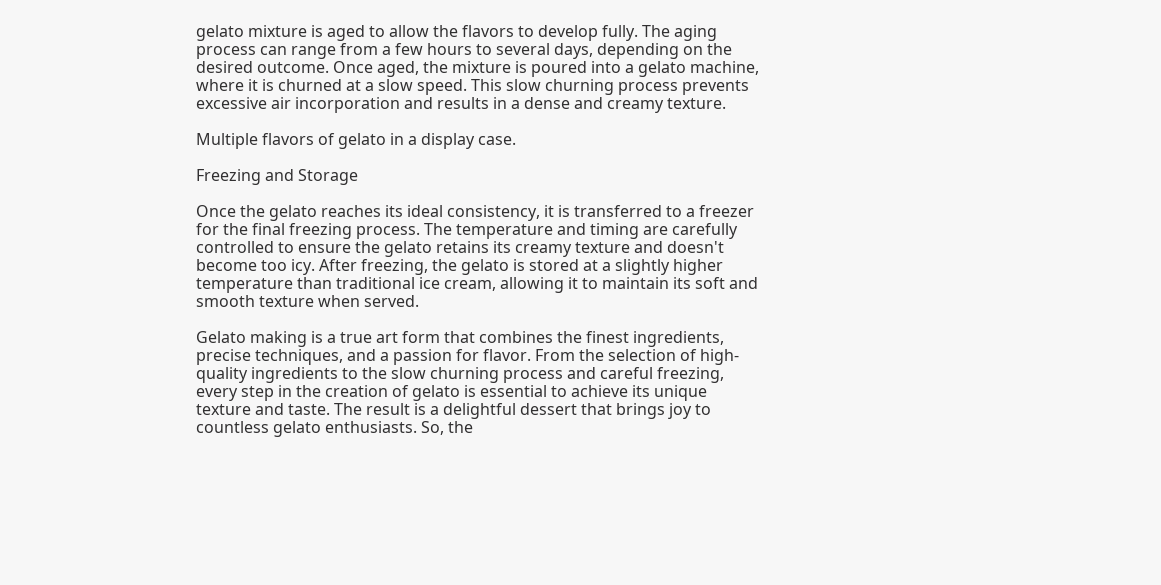gelato mixture is aged to allow the flavors to develop fully. The aging process can range from a few hours to several days, depending on the desired outcome. Once aged, the mixture is poured into a gelato machine, where it is churned at a slow speed. This slow churning process prevents excessive air incorporation and results in a dense and creamy texture.

Multiple flavors of gelato in a display case.

Freezing and Storage

Once the gelato reaches its ideal consistency, it is transferred to a freezer for the final freezing process. The temperature and timing are carefully controlled to ensure the gelato retains its creamy texture and doesn't become too icy. After freezing, the gelato is stored at a slightly higher temperature than traditional ice cream, allowing it to maintain its soft and smooth texture when served.

Gelato making is a true art form that combines the finest ingredients, precise techniques, and a passion for flavor. From the selection of high-quality ingredients to the slow churning process and careful freezing, every step in the creation of gelato is essential to achieve its unique texture and taste. The result is a delightful dessert that brings joy to countless gelato enthusiasts. So, the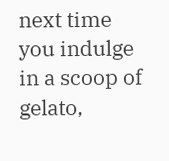next time you indulge in a scoop of gelato,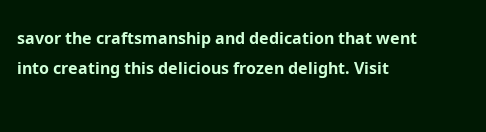savor the craftsmanship and dedication that went into creating this delicious frozen delight. Visit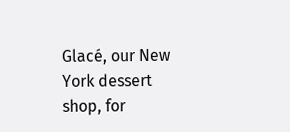Glacé, our New York dessert shop, for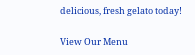delicious, fresh gelato today!

View Our Menu